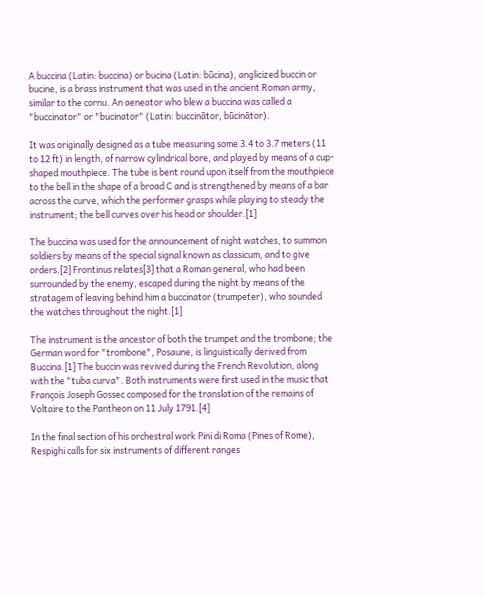A buccina (Latin: buccina) or bucina (Latin: būcina), anglicized buccin or bucine, is a brass instrument that was used in the ancient Roman army, similar to the cornu. An aeneator who blew a buccina was called a "buccinator" or "bucinator" (Latin: buccinātor, būcinātor).

It was originally designed as a tube measuring some 3.4 to 3.7 meters (11 to 12 ft) in length, of narrow cylindrical bore, and played by means of a cup-shaped mouthpiece. The tube is bent round upon itself from the mouthpiece to the bell in the shape of a broad C and is strengthened by means of a bar across the curve, which the performer grasps while playing to steady the instrument; the bell curves over his head or shoulder.[1]

The buccina was used for the announcement of night watches, to summon soldiers by means of the special signal known as classicum, and to give orders.[2] Frontinus relates[3] that a Roman general, who had been surrounded by the enemy, escaped during the night by means of the stratagem of leaving behind him a buccinator (trumpeter), who sounded the watches throughout the night.[1]

The instrument is the ancestor of both the trumpet and the trombone; the German word for "trombone", Posaune, is linguistically derived from Buccina.[1] The buccin was revived during the French Revolution, along with the "tuba curva". Both instruments were first used in the music that François Joseph Gossec composed for the translation of the remains of Voltaire to the Pantheon on 11 July 1791.[4]

In the final section of his orchestral work Pini di Roma (Pines of Rome), Respighi calls for six instruments of different ranges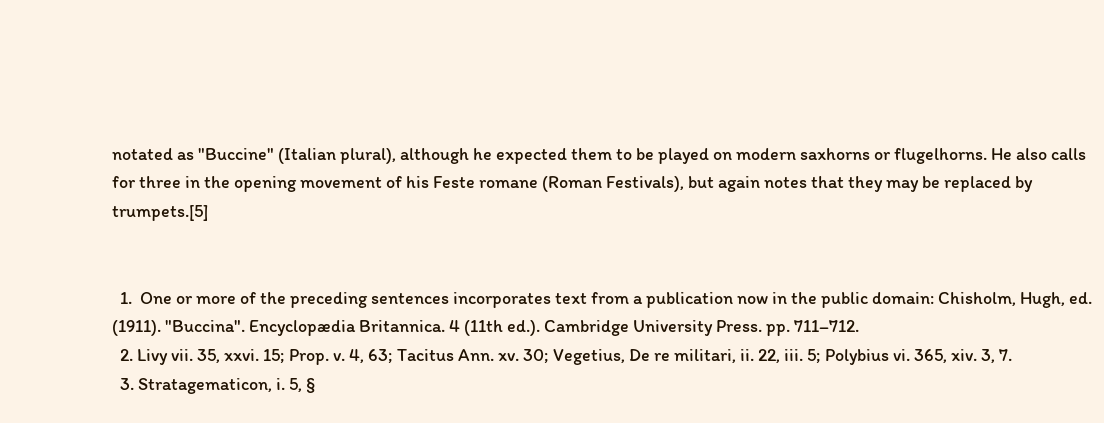notated as "Buccine" (Italian plural), although he expected them to be played on modern saxhorns or flugelhorns. He also calls for three in the opening movement of his Feste romane (Roman Festivals), but again notes that they may be replaced by trumpets.[5]


  1.  One or more of the preceding sentences incorporates text from a publication now in the public domain: Chisholm, Hugh, ed. (1911). "Buccina". Encyclopædia Britannica. 4 (11th ed.). Cambridge University Press. pp. 711–712.
  2. Livy vii. 35, xxvi. 15; Prop. v. 4, 63; Tacitus Ann. xv. 30; Vegetius, De re militari, ii. 22, iii. 5; Polybius vi. 365, xiv. 3, 7.
  3. Stratagematicon, i. 5, §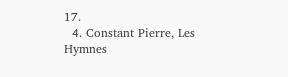17.
  4. Constant Pierre, Les Hymnes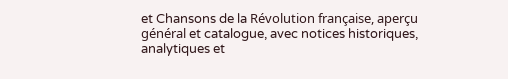et Chansons de la Révolution française, aperçu général et catalogue, avec notices historiques, analytiques et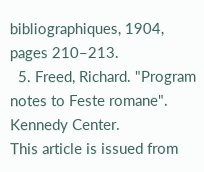bibliographiques, 1904, pages 210–213.
  5. Freed, Richard. "Program notes to Feste romane". Kennedy Center.
This article is issued from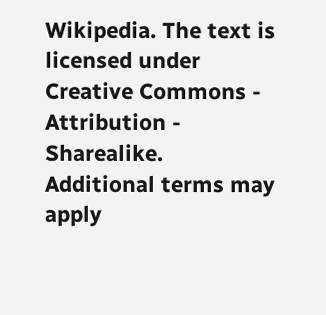Wikipedia. The text is licensed under Creative Commons - Attribution - Sharealike. Additional terms may apply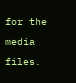for the media files.